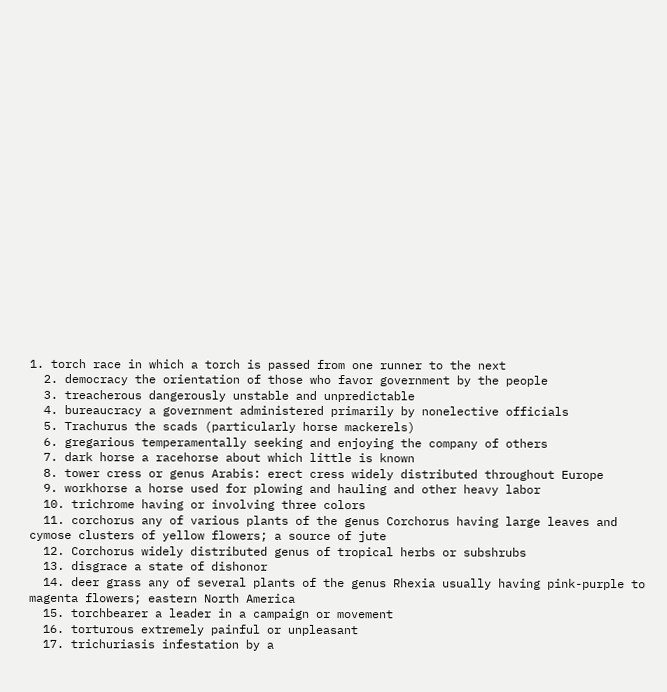1. torch race in which a torch is passed from one runner to the next
  2. democracy the orientation of those who favor government by the people
  3. treacherous dangerously unstable and unpredictable
  4. bureaucracy a government administered primarily by nonelective officials
  5. Trachurus the scads (particularly horse mackerels)
  6. gregarious temperamentally seeking and enjoying the company of others
  7. dark horse a racehorse about which little is known
  8. tower cress or genus Arabis: erect cress widely distributed throughout Europe
  9. workhorse a horse used for plowing and hauling and other heavy labor
  10. trichrome having or involving three colors
  11. corchorus any of various plants of the genus Corchorus having large leaves and cymose clusters of yellow flowers; a source of jute
  12. Corchorus widely distributed genus of tropical herbs or subshrubs
  13. disgrace a state of dishonor
  14. deer grass any of several plants of the genus Rhexia usually having pink-purple to magenta flowers; eastern North America
  15. torchbearer a leader in a campaign or movement
  16. torturous extremely painful or unpleasant
  17. trichuriasis infestation by a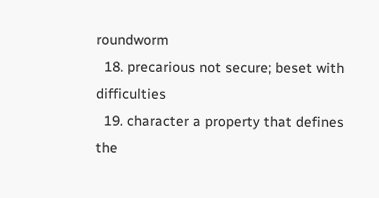roundworm
  18. precarious not secure; beset with difficulties
  19. character a property that defines the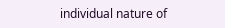individual nature of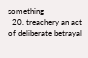something
  20. treachery an act of deliberate betrayal